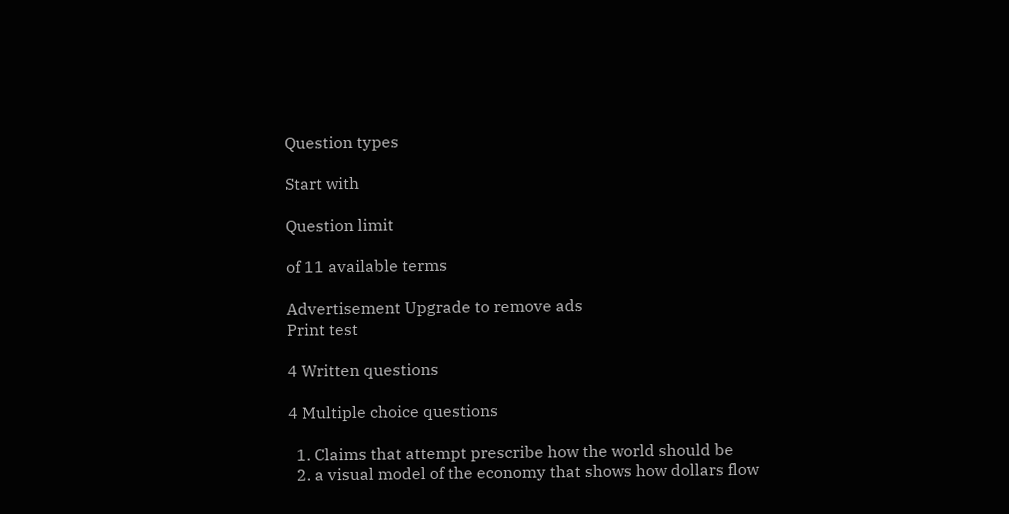Question types

Start with

Question limit

of 11 available terms

Advertisement Upgrade to remove ads
Print test

4 Written questions

4 Multiple choice questions

  1. Claims that attempt prescribe how the world should be
  2. a visual model of the economy that shows how dollars flow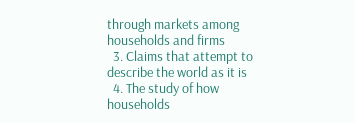through markets among households and firms
  3. Claims that attempt to describe the world as it is
  4. The study of how households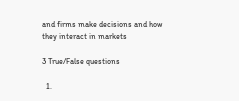and firms make decisions and how they interact in markets

3 True/False questions

  1.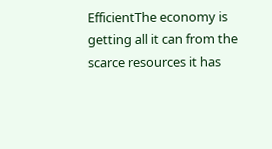EfficientThe economy is getting all it can from the scarce resources it has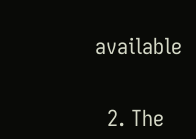available


  2. The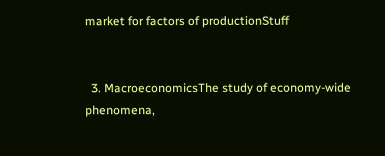market for factors of productionStuff


  3. MacroeconomicsThe study of economy-wide phenomena,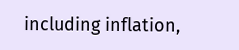including inflation,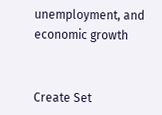unemployment, and economic growth


Create Set